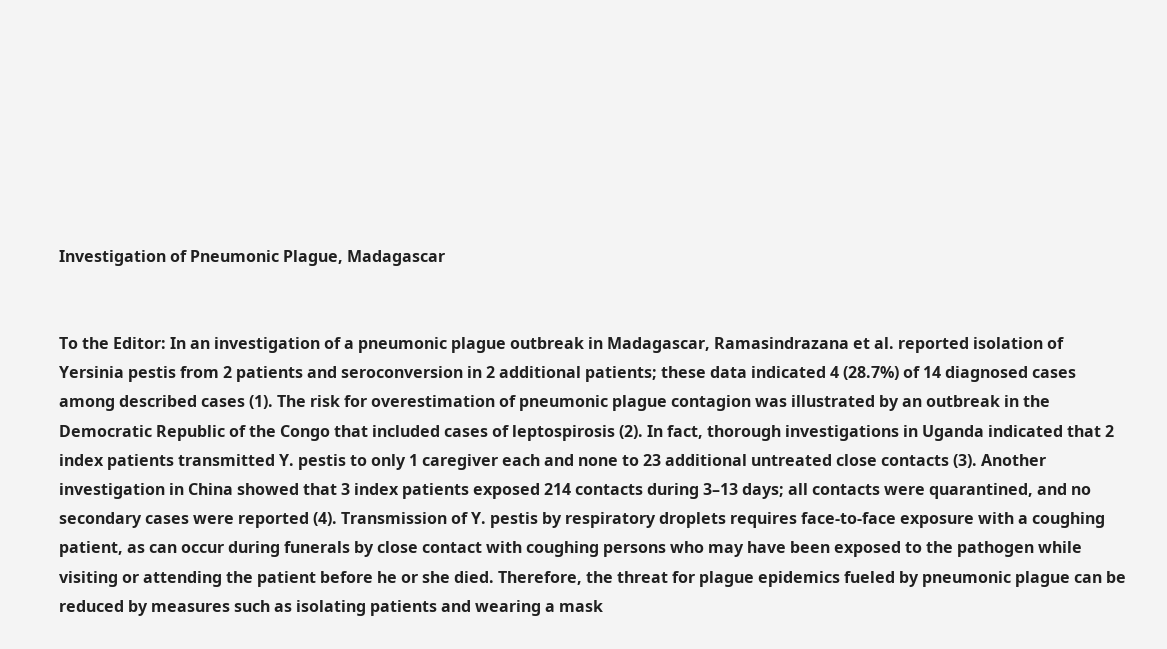Investigation of Pneumonic Plague, Madagascar


To the Editor: In an investigation of a pneumonic plague outbreak in Madagascar, Ramasindrazana et al. reported isolation of Yersinia pestis from 2 patients and seroconversion in 2 additional patients; these data indicated 4 (28.7%) of 14 diagnosed cases among described cases (1). The risk for overestimation of pneumonic plague contagion was illustrated by an outbreak in the Democratic Republic of the Congo that included cases of leptospirosis (2). In fact, thorough investigations in Uganda indicated that 2 index patients transmitted Y. pestis to only 1 caregiver each and none to 23 additional untreated close contacts (3). Another investigation in China showed that 3 index patients exposed 214 contacts during 3–13 days; all contacts were quarantined, and no secondary cases were reported (4). Transmission of Y. pestis by respiratory droplets requires face-to-face exposure with a coughing patient, as can occur during funerals by close contact with coughing persons who may have been exposed to the pathogen while visiting or attending the patient before he or she died. Therefore, the threat for plague epidemics fueled by pneumonic plague can be reduced by measures such as isolating patients and wearing a mask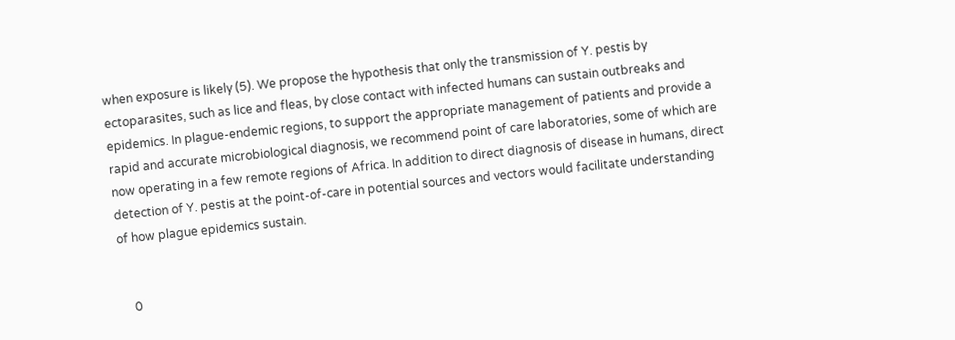when exposure is likely (5). We propose the hypothesis that only the transmission of Y. pestis by ectoparasites, such as lice and fleas, by close contact with infected humans can sustain outbreaks and epidemics. In plague-endemic regions, to support the appropriate management of patients and provide a rapid and accurate microbiological diagnosis, we recommend point of care laboratories, some of which are now operating in a few remote regions of Africa. In addition to direct diagnosis of disease in humans, direct detection of Y. pestis at the point-of-care in potential sources and vectors would facilitate understanding of how plague epidemics sustain.


    0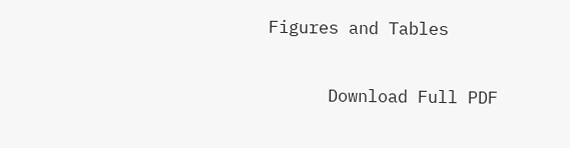Figures and Tables

      Download Full PDF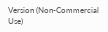Version (Non-Commercial Use)